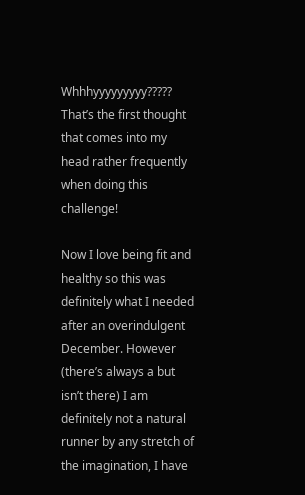Whhhyyyyyyyyy????? That’s the first thought that comes into my head rather frequently when doing this challenge!

Now I love being fit and healthy so this was definitely what I needed after an overindulgent December. However (there’s always a but isn’t there) I am definitely not a natural runner by any stretch of the imagination, I have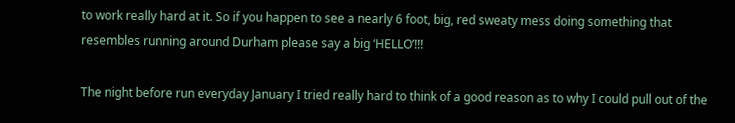to work really hard at it. So if you happen to see a nearly 6 foot, big, red sweaty mess doing something that resembles running around Durham please say a big ‘HELLO’!!!

The night before run everyday January I tried really hard to think of a good reason as to why I could pull out of the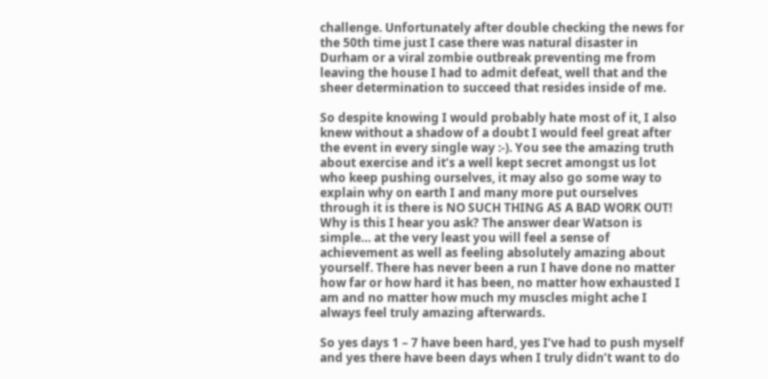challenge. Unfortunately after double checking the news for the 50th time just I case there was natural disaster in Durham or a viral zombie outbreak preventing me from leaving the house I had to admit defeat, well that and the sheer determination to succeed that resides inside of me.

So despite knowing I would probably hate most of it, I also knew without a shadow of a doubt I would feel great after the event in every single way :-). You see the amazing truth about exercise and it’s a well kept secret amongst us lot who keep pushing ourselves, it may also go some way to explain why on earth I and many more put ourselves through it is there is NO SUCH THING AS A BAD WORK OUT! Why is this I hear you ask? The answer dear Watson is simple… at the very least you will feel a sense of achievement as well as feeling absolutely amazing about yourself. There has never been a run I have done no matter how far or how hard it has been, no matter how exhausted I am and no matter how much my muscles might ache I always feel truly amazing afterwards.

So yes days 1 – 7 have been hard, yes I’ve had to push myself and yes there have been days when I truly didn’t want to do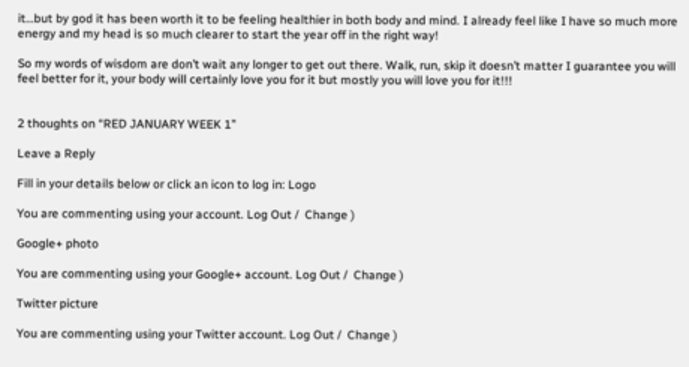it…but by god it has been worth it to be feeling healthier in both body and mind. I already feel like I have so much more energy and my head is so much clearer to start the year off in the right way!

So my words of wisdom are don’t wait any longer to get out there. Walk, run, skip it doesn’t matter I guarantee you will feel better for it, your body will certainly love you for it but mostly you will love you for it!!!


2 thoughts on “RED JANUARY WEEK 1”

Leave a Reply

Fill in your details below or click an icon to log in: Logo

You are commenting using your account. Log Out /  Change )

Google+ photo

You are commenting using your Google+ account. Log Out /  Change )

Twitter picture

You are commenting using your Twitter account. Log Out /  Change )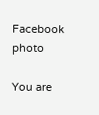Facebook photo

You are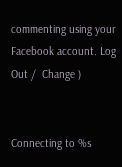commenting using your Facebook account. Log Out /  Change )


Connecting to %s